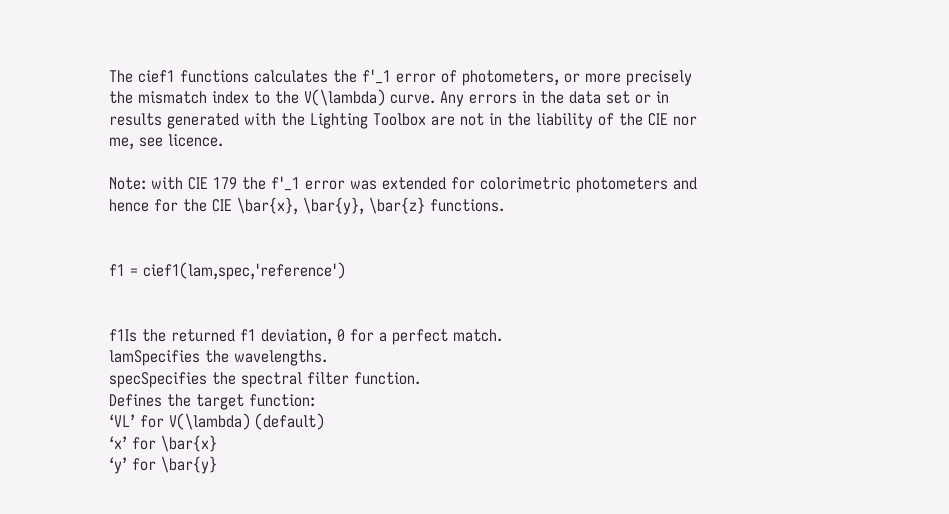The cief1 functions calculates the f'_1 error of photometers, or more precisely the mismatch index to the V(\lambda) curve. Any errors in the data set or in results generated with the Lighting Toolbox are not in the liability of the CIE nor me, see licence.

Note: with CIE 179 the f'_1 error was extended for colorimetric photometers and hence for the CIE \bar{x}, \bar{y}, \bar{z} functions.


f1 = cief1(lam,spec,'reference')


f1Is the returned f1 deviation, 0 for a perfect match.
lamSpecifies the wavelengths.
specSpecifies the spectral filter function.
Defines the target function:
‘VL’ for V(\lambda) (default)
‘x’ for \bar{x}
‘y’ for \bar{y}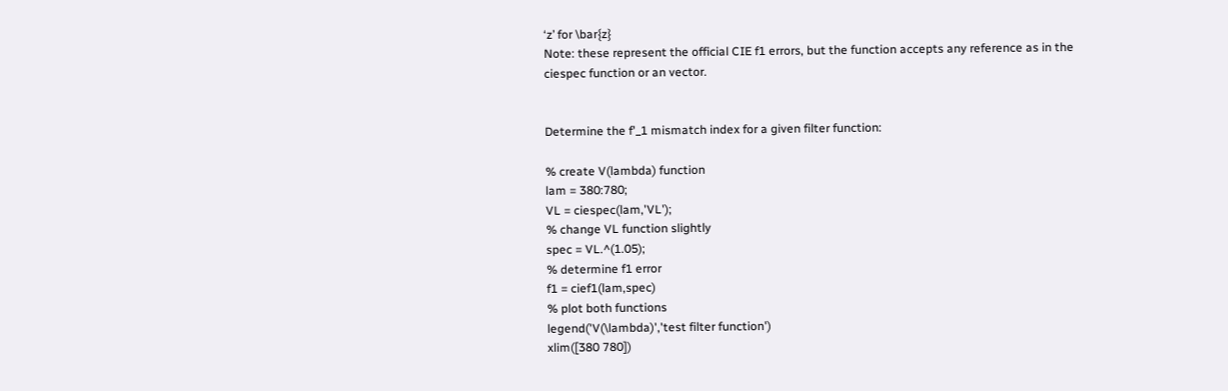‘z’ for \bar{z}
Note: these represent the official CIE f1 errors, but the function accepts any reference as in the ciespec function or an vector.


Determine the f'_1 mismatch index for a given filter function:

% create V(lambda) function
lam = 380:780;
VL = ciespec(lam,'VL');
% change VL function slightly
spec = VL.^(1.05);
% determine f1 error
f1 = cief1(lam,spec)
% plot both functions
legend('V(\lambda)','test filter function')
xlim([380 780])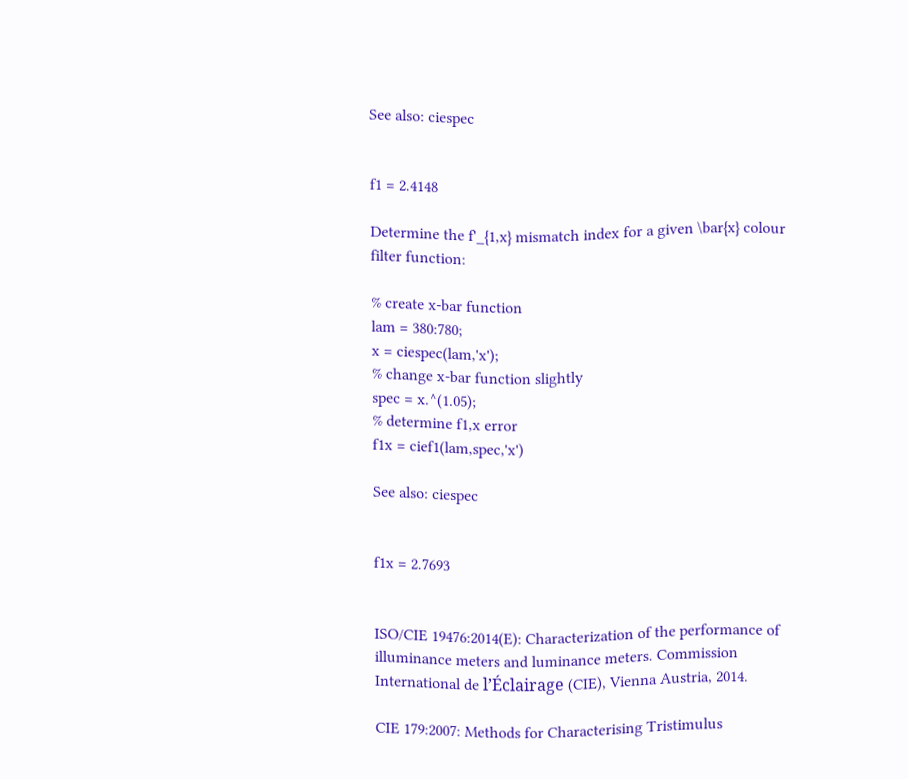See also: ciespec


f1 = 2.4148

Determine the f'_{1,x} mismatch index for a given \bar{x} colour filter function:

% create x-bar function
lam = 380:780;
x = ciespec(lam,'x');
% change x-bar function slightly
spec = x.^(1.05);
% determine f1,x error
f1x = cief1(lam,spec,'x')

See also: ciespec


f1x = 2.7693


ISO/CIE 19476:2014(E): Characterization of the performance of illuminance meters and luminance meters. Commission International de l’Éclairage (CIE), Vienna Austria, 2014.

CIE 179:2007: Methods for Characterising Tristimulus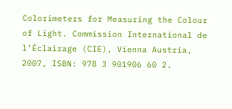Colorimeters for Measuring the Colour of Light. Commission International de l’Éclairage (CIE), Vienna Austria, 2007, ISBN: 978 3 901906 60 2.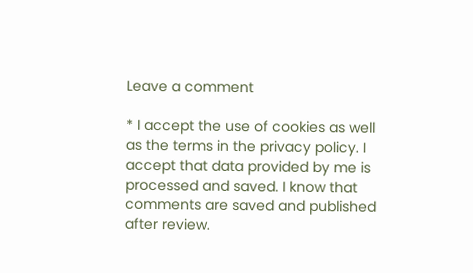Leave a comment

* I accept the use of cookies as well as the terms in the privacy policy. I accept that data provided by me is processed and saved. I know that comments are saved and published after review.